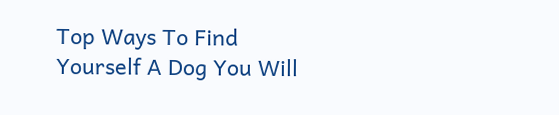Top Ways To Find Yourself A Dog You Will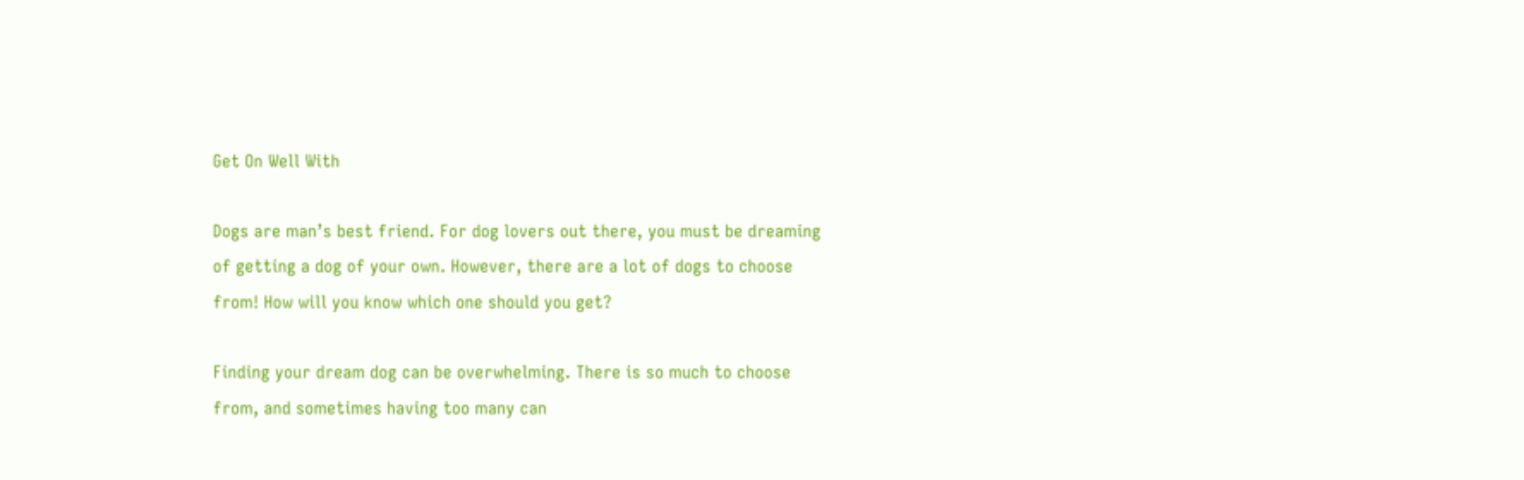Get On Well With

Dogs are man’s best friend. For dog lovers out there, you must be dreaming of getting a dog of your own. However, there are a lot of dogs to choose from! How will you know which one should you get?

Finding your dream dog can be overwhelming. There is so much to choose from, and sometimes having too many can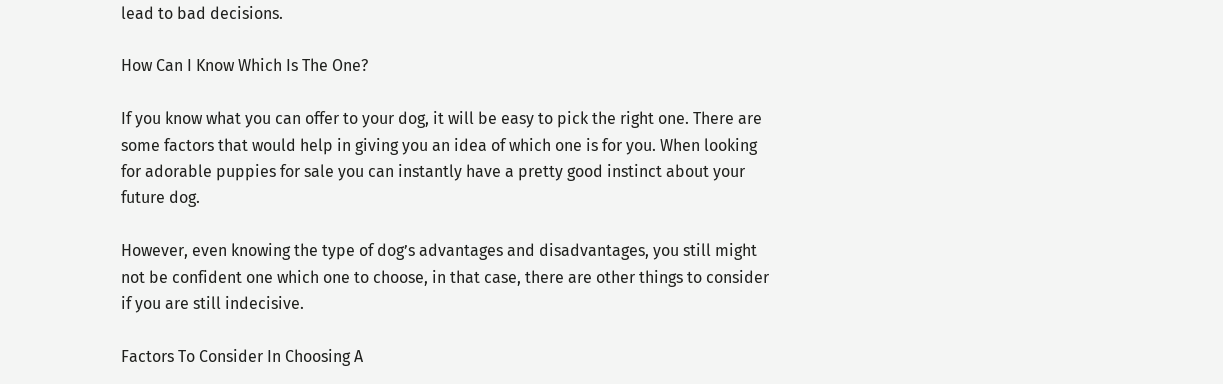lead to bad decisions.

How Can I Know Which Is The One?

If you know what you can offer to your dog, it will be easy to pick the right one. There are some factors that would help in giving you an idea of which one is for you. When looking for adorable puppies for sale you can instantly have a pretty good instinct about your future dog.

However, even knowing the type of dog’s advantages and disadvantages, you still might not be confident one which one to choose, in that case, there are other things to consider if you are still indecisive.

Factors To Consider In Choosing A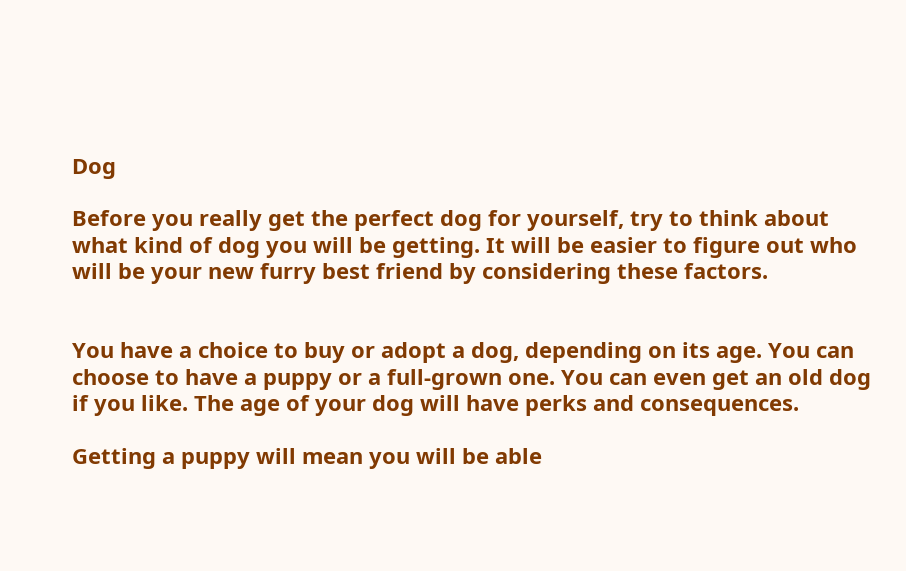Dog

Before you really get the perfect dog for yourself, try to think about what kind of dog you will be getting. It will be easier to figure out who will be your new furry best friend by considering these factors.


You have a choice to buy or adopt a dog, depending on its age. You can choose to have a puppy or a full-grown one. You can even get an old dog if you like. The age of your dog will have perks and consequences.

Getting a puppy will mean you will be able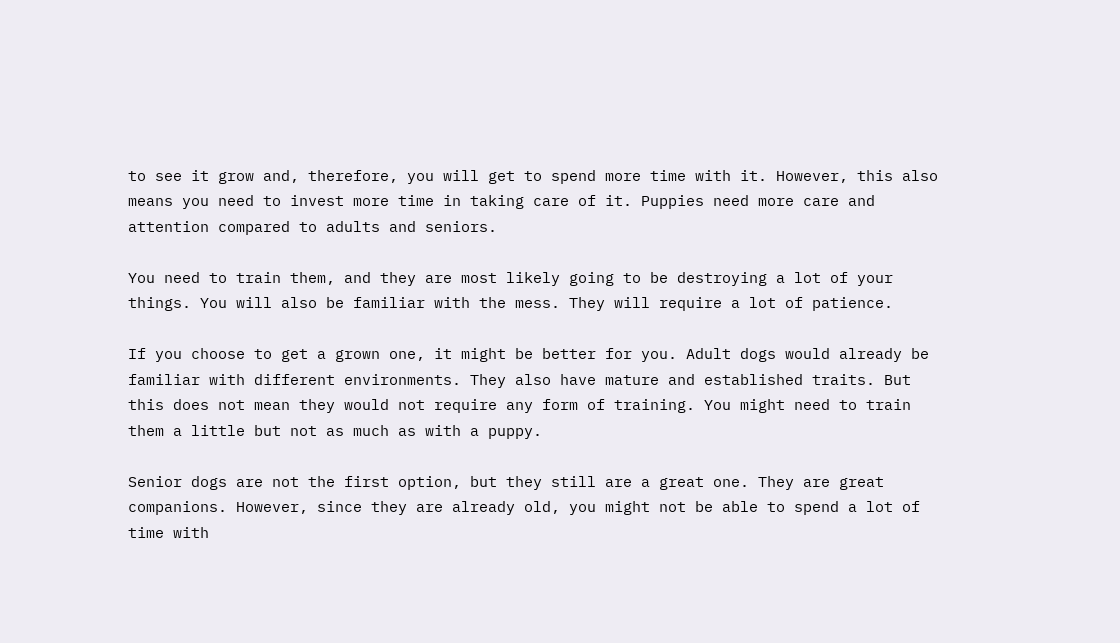to see it grow and, therefore, you will get to spend more time with it. However, this also means you need to invest more time in taking care of it. Puppies need more care and attention compared to adults and seniors.

You need to train them, and they are most likely going to be destroying a lot of your things. You will also be familiar with the mess. They will require a lot of patience.

If you choose to get a grown one, it might be better for you. Adult dogs would already be familiar with different environments. They also have mature and established traits. But this does not mean they would not require any form of training. You might need to train them a little but not as much as with a puppy.

Senior dogs are not the first option, but they still are a great one. They are great companions. However, since they are already old, you might not be able to spend a lot of time with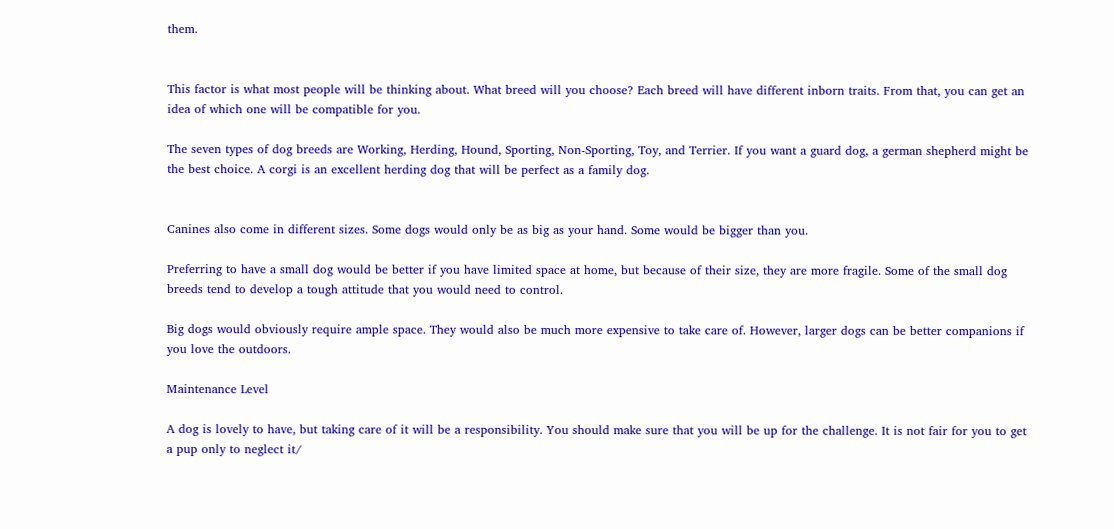them.


This factor is what most people will be thinking about. What breed will you choose? Each breed will have different inborn traits. From that, you can get an idea of which one will be compatible for you.

The seven types of dog breeds are Working, Herding, Hound, Sporting, Non-Sporting, Toy, and Terrier. If you want a guard dog, a german shepherd might be the best choice. A corgi is an excellent herding dog that will be perfect as a family dog.


Canines also come in different sizes. Some dogs would only be as big as your hand. Some would be bigger than you.

Preferring to have a small dog would be better if you have limited space at home, but because of their size, they are more fragile. Some of the small dog breeds tend to develop a tough attitude that you would need to control.

Big dogs would obviously require ample space. They would also be much more expensive to take care of. However, larger dogs can be better companions if you love the outdoors.

Maintenance Level

A dog is lovely to have, but taking care of it will be a responsibility. You should make sure that you will be up for the challenge. It is not fair for you to get a pup only to neglect it/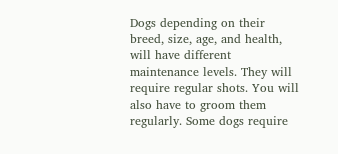Dogs depending on their breed, size, age, and health, will have different maintenance levels. They will require regular shots. You will also have to groom them regularly. Some dogs require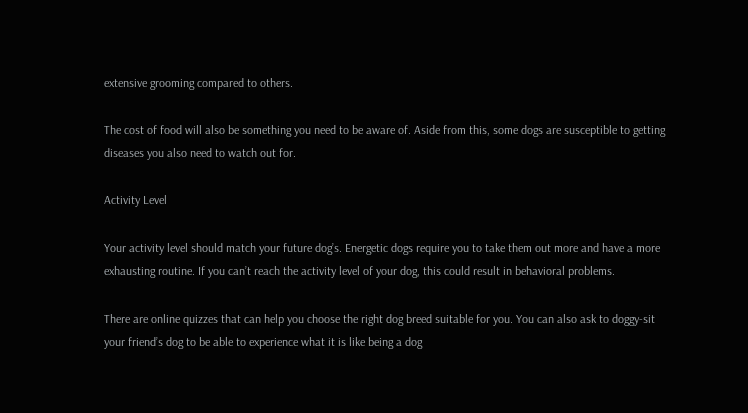extensive grooming compared to others.

The cost of food will also be something you need to be aware of. Aside from this, some dogs are susceptible to getting diseases you also need to watch out for.

Activity Level

Your activity level should match your future dog’s. Energetic dogs require you to take them out more and have a more exhausting routine. If you can’t reach the activity level of your dog, this could result in behavioral problems.

There are online quizzes that can help you choose the right dog breed suitable for you. You can also ask to doggy-sit your friend’s dog to be able to experience what it is like being a dog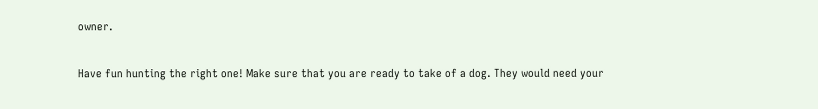owner.

Have fun hunting the right one! Make sure that you are ready to take of a dog. They would need your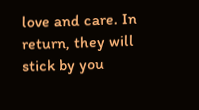love and care. In return, they will stick by you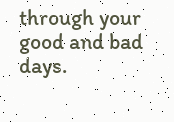through your good and bad days.